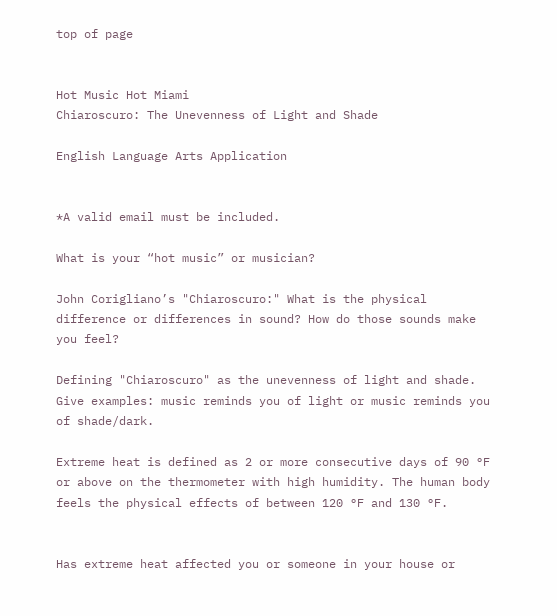top of page


Hot Music Hot Miami
Chiaroscuro: The Unevenness of Light and Shade

English Language Arts Application


*A valid email must be included.

What is your “hot music” or musician?

John Corigliano’s "Chiaroscuro:" What is the physical difference or differences in sound? How do those sounds make you feel?

Defining "Chiaroscuro" as the unevenness of light and shade. Give examples: music reminds you of light or music reminds you of shade/dark.

Extreme heat is defined as 2 or more consecutive days of 90 °F or above on the thermometer with high humidity. The human body feels the physical effects of between 120 °F and 130 °F.


Has extreme heat affected you or someone in your house or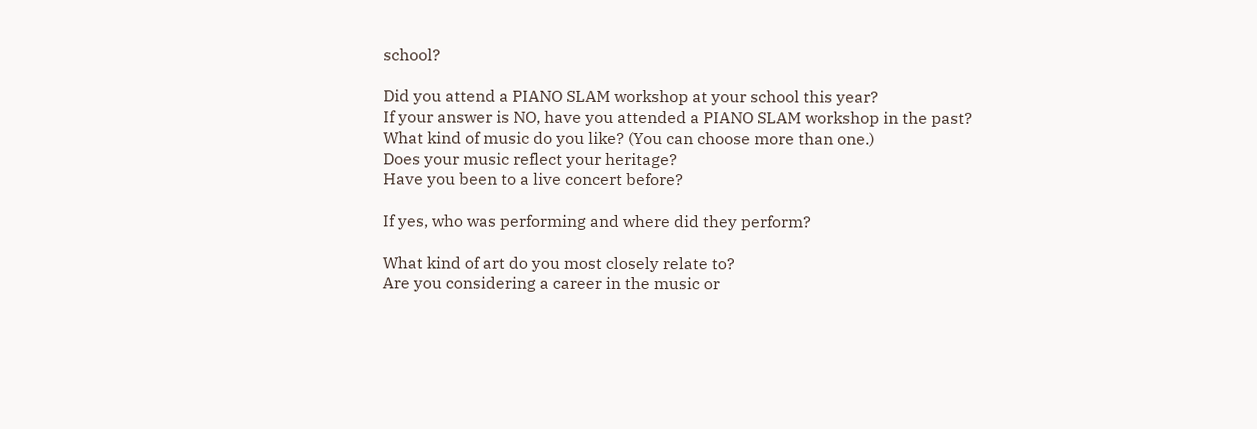school?

Did you attend a PIANO SLAM workshop at your school this year?
If your answer is NO, have you attended a PIANO SLAM workshop in the past?
What kind of music do you like? (You can choose more than one.)
Does your music reflect your heritage?
Have you been to a live concert before?

If yes, who was performing and where did they perform?

What kind of art do you most closely relate to?
Are you considering a career in the music or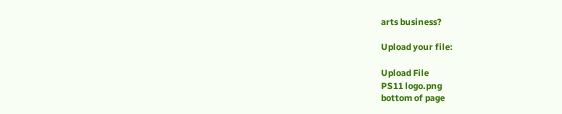arts business?

Upload your file:

Upload File
PS11 logo.png
bottom of page